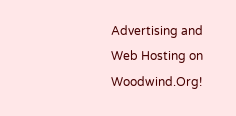Advertising and Web Hosting on Woodwind.Org!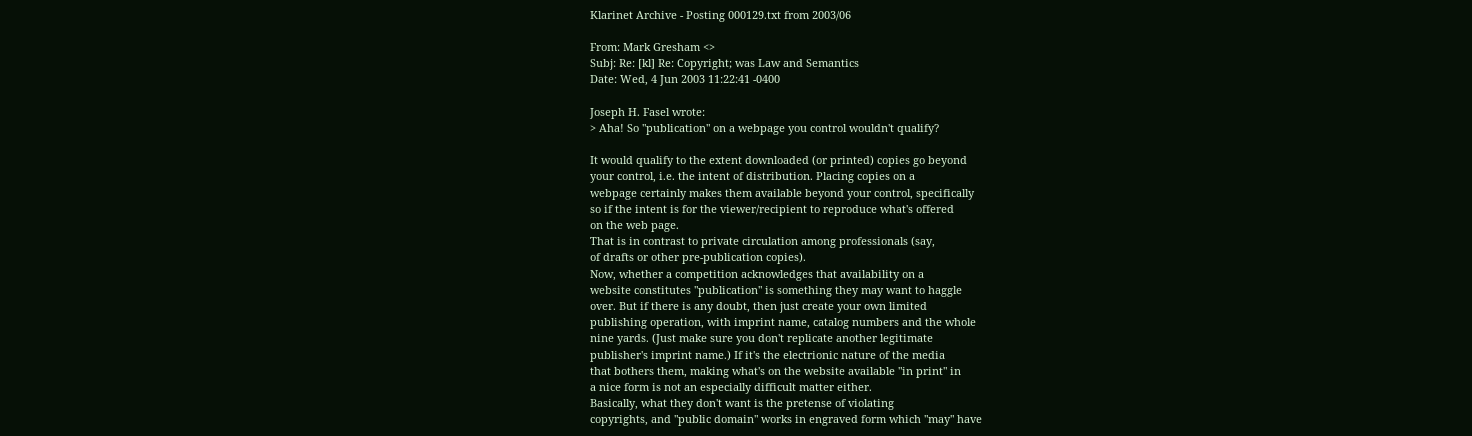Klarinet Archive - Posting 000129.txt from 2003/06

From: Mark Gresham <>
Subj: Re: [kl] Re: Copyright; was Law and Semantics
Date: Wed, 4 Jun 2003 11:22:41 -0400

Joseph H. Fasel wrote:
> Aha! So "publication" on a webpage you control wouldn't qualify?

It would qualify to the extent downloaded (or printed) copies go beyond
your control, i.e. the intent of distribution. Placing copies on a
webpage certainly makes them available beyond your control, specifically
so if the intent is for the viewer/recipient to reproduce what's offered
on the web page.
That is in contrast to private circulation among professionals (say,
of drafts or other pre-publication copies).
Now, whether a competition acknowledges that availability on a
website constitutes "publication" is something they may want to haggle
over. But if there is any doubt, then just create your own limited
publishing operation, with imprint name, catalog numbers and the whole
nine yards. (Just make sure you don't replicate another legitimate
publisher's imprint name.) If it's the electrionic nature of the media
that bothers them, making what's on the website available "in print" in
a nice form is not an especially difficult matter either.
Basically, what they don't want is the pretense of violating
copyrights, and "public domain" works in engraved form which "may" have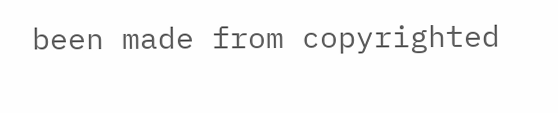been made from copyrighted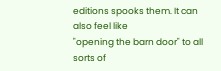editions spooks them. It can also feel like
"opening the barn door" to all sorts of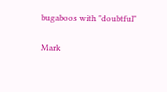bugaboos with "doubtful"

Mark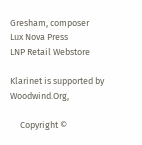Gresham, composer
Lux Nova Press
LNP Retail Webstore

Klarinet is supported by Woodwind.Org,

     Copyright ©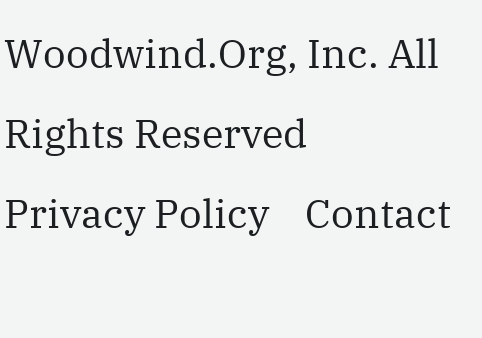Woodwind.Org, Inc. All Rights Reserved    Privacy Policy    Contact